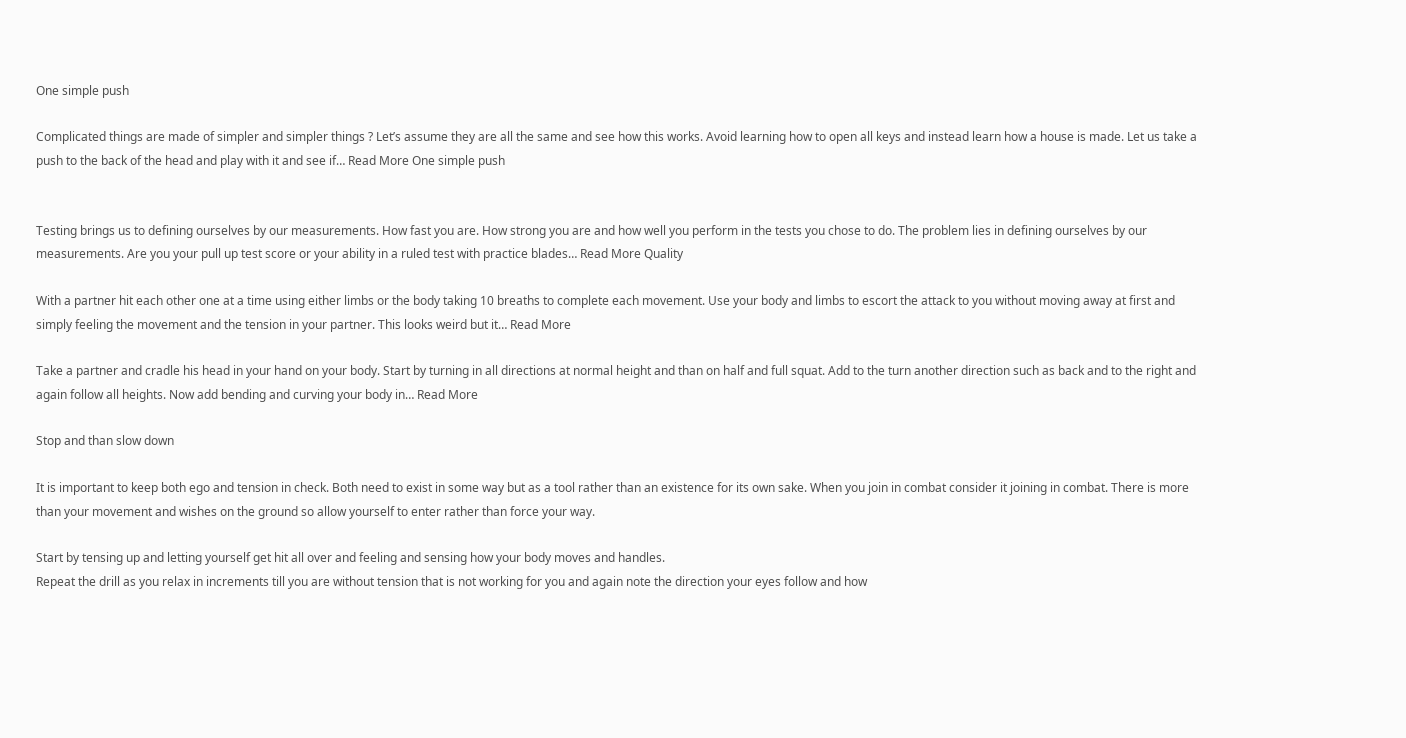One simple push

Complicated things are made of simpler and simpler things ? Let’s assume they are all the same and see how this works. Avoid learning how to open all keys and instead learn how a house is made. Let us take a push to the back of the head and play with it and see if… Read More One simple push


Testing brings us to defining ourselves by our measurements. How fast you are. How strong you are and how well you perform in the tests you chose to do. The problem lies in defining ourselves by our measurements. Are you your pull up test score or your ability in a ruled test with practice blades… Read More Quality

With a partner hit each other one at a time using either limbs or the body taking 10 breaths to complete each movement. Use your body and limbs to escort the attack to you without moving away at first and simply feeling the movement and the tension in your partner. This looks weird but it… Read More

Take a partner and cradle his head in your hand on your body. Start by turning in all directions at normal height and than on half and full squat. Add to the turn another direction such as back and to the right and again follow all heights. Now add bending and curving your body in… Read More

Stop and than slow down

It is important to keep both ego and tension in check. Both need to exist in some way but as a tool rather than an existence for its own sake. When you join in combat consider it joining in combat. There is more than your movement and wishes on the ground so allow yourself to enter rather than force your way.

Start by tensing up and letting yourself get hit all over and feeling and sensing how your body moves and handles.
Repeat the drill as you relax in increments till you are without tension that is not working for you and again note the direction your eyes follow and how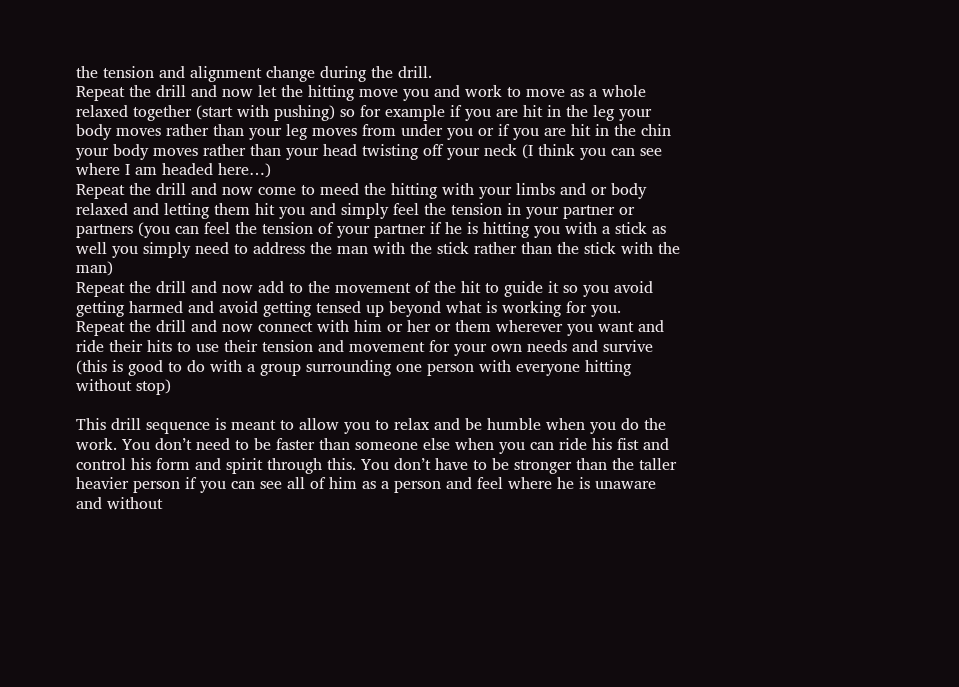the tension and alignment change during the drill.
Repeat the drill and now let the hitting move you and work to move as a whole relaxed together (start with pushing) so for example if you are hit in the leg your body moves rather than your leg moves from under you or if you are hit in the chin your body moves rather than your head twisting off your neck (I think you can see where I am headed here…)
Repeat the drill and now come to meed the hitting with your limbs and or body relaxed and letting them hit you and simply feel the tension in your partner or partners (you can feel the tension of your partner if he is hitting you with a stick as well you simply need to address the man with the stick rather than the stick with the man)
Repeat the drill and now add to the movement of the hit to guide it so you avoid getting harmed and avoid getting tensed up beyond what is working for you.
Repeat the drill and now connect with him or her or them wherever you want and ride their hits to use their tension and movement for your own needs and survive (this is good to do with a group surrounding one person with everyone hitting without stop)

This drill sequence is meant to allow you to relax and be humble when you do the work. You don’t need to be faster than someone else when you can ride his fist and control his form and spirit through this. You don’t have to be stronger than the taller heavier person if you can see all of him as a person and feel where he is unaware and without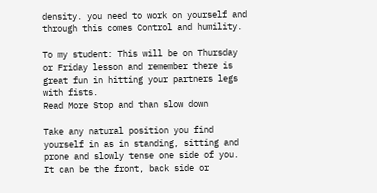density. you need to work on yourself and through this comes Control and humility.

To my student: This will be on Thursday or Friday lesson and remember there is great fun in hitting your partners legs with fists.
Read More Stop and than slow down

Take any natural position you find yourself in as in standing, sitting and prone and slowly tense one side of you. It can be the front, back side or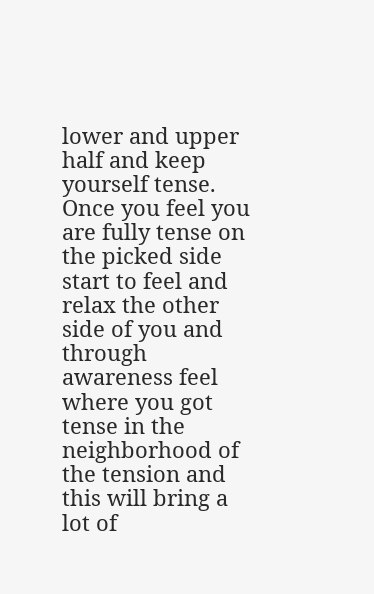lower and upper half and keep yourself tense. Once you feel you are fully tense on the picked side start to feel and relax the other side of you and through awareness feel where you got tense in the neighborhood of the tension and this will bring a lot of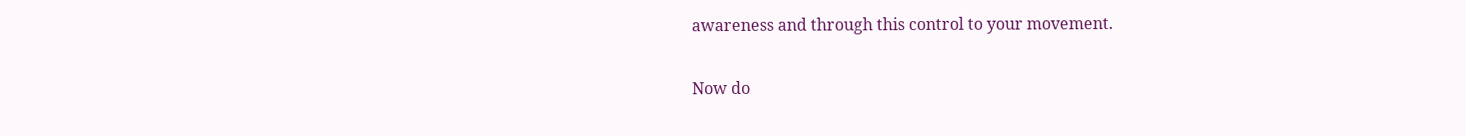awareness and through this control to your movement.

Now do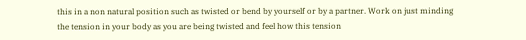this in a non natural position such as twisted or bend by yourself or by a partner. Work on just minding the tension in your body as you are being twisted and feel how this tension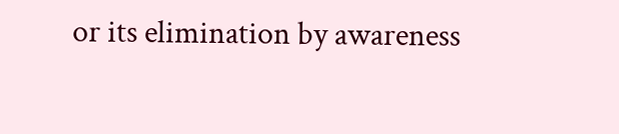or its elimination by awareness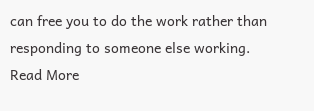can free you to do the work rather than responding to someone else working.
Read More